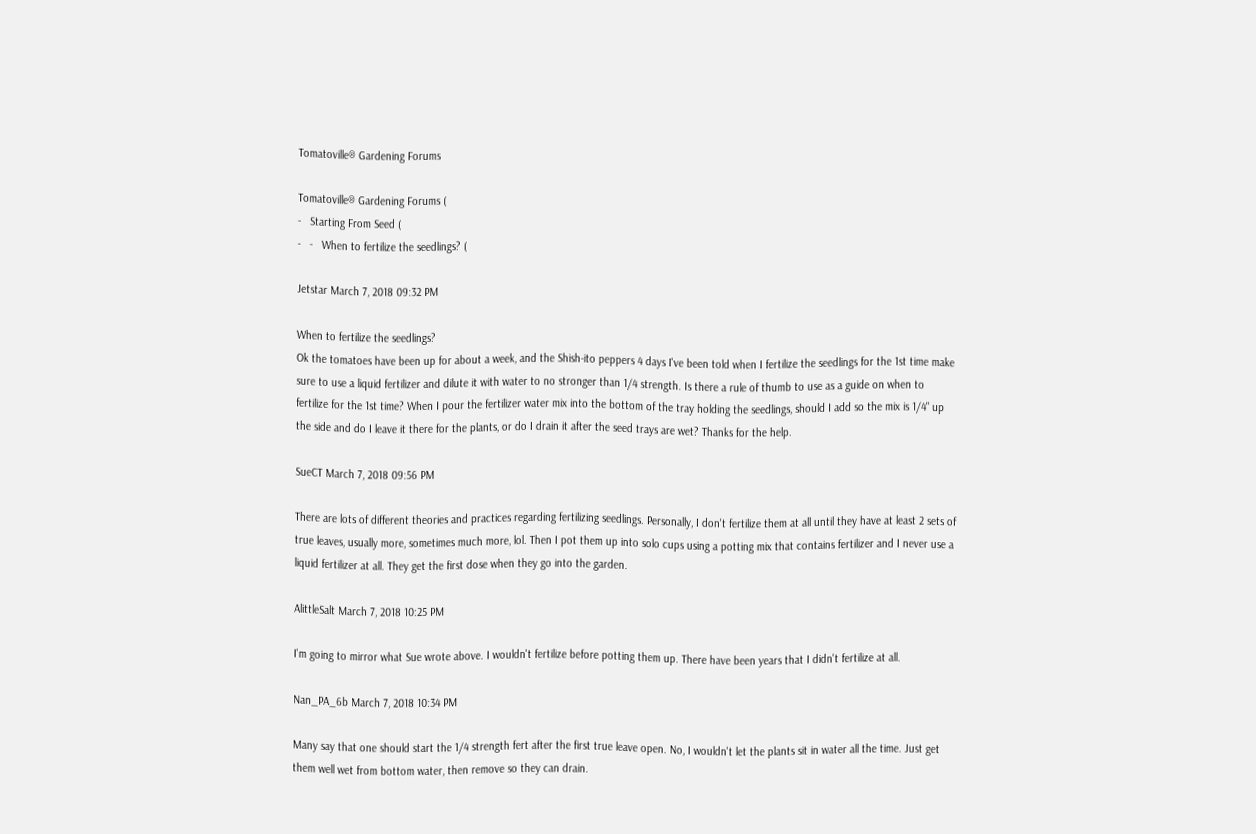Tomatoville® Gardening Forums

Tomatoville® Gardening Forums (
-   Starting From Seed (
-   -   When to fertilize the seedlings? (

Jetstar March 7, 2018 09:32 PM

When to fertilize the seedlings?
Ok the tomatoes have been up for about a week, and the Shish-ito peppers 4 days I've been told when I fertilize the seedlings for the 1st time make sure to use a liquid fertilizer and dilute it with water to no stronger than 1/4 strength. Is there a rule of thumb to use as a guide on when to fertilize for the 1st time? When I pour the fertilizer water mix into the bottom of the tray holding the seedlings, should I add so the mix is 1/4" up the side and do I leave it there for the plants, or do I drain it after the seed trays are wet? Thanks for the help.

SueCT March 7, 2018 09:56 PM

There are lots of different theories and practices regarding fertilizing seedlings. Personally, I don't fertilize them at all until they have at least 2 sets of true leaves, usually more, sometimes much more, lol. Then I pot them up into solo cups using a potting mix that contains fertilizer and I never use a liquid fertilizer at all. They get the first dose when they go into the garden.

AlittleSalt March 7, 2018 10:25 PM

I'm going to mirror what Sue wrote above. I wouldn't fertilize before potting them up. There have been years that I didn't fertilize at all.

Nan_PA_6b March 7, 2018 10:34 PM

Many say that one should start the 1/4 strength fert after the first true leave open. No, I wouldn't let the plants sit in water all the time. Just get them well wet from bottom water, then remove so they can drain.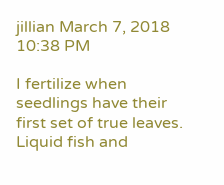jillian March 7, 2018 10:38 PM

I fertilize when seedlings have their first set of true leaves. Liquid fish and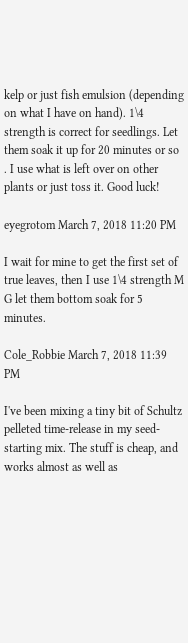kelp or just fish emulsion (depending on what I have on hand). 1\4 strength is correct for seedlings. Let them soak it up for 20 minutes or so . I use what is left over on other plants or just toss it. Good luck!

eyegrotom March 7, 2018 11:20 PM

I wait for mine to get the first set of true leaves, then I use 1\4 strength M G let them bottom soak for 5 minutes.

Cole_Robbie March 7, 2018 11:39 PM

I've been mixing a tiny bit of Schultz pelleted time-release in my seed-starting mix. The stuff is cheap, and works almost as well as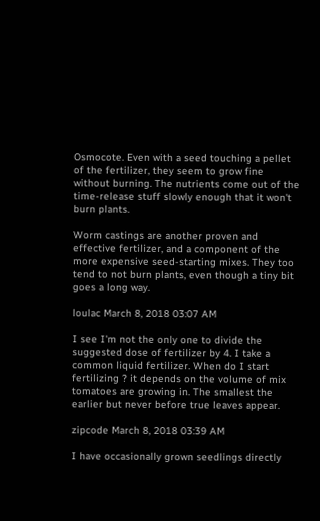Osmocote. Even with a seed touching a pellet of the fertilizer, they seem to grow fine without burning. The nutrients come out of the time-release stuff slowly enough that it won't burn plants.

Worm castings are another proven and effective fertilizer, and a component of the more expensive seed-starting mixes. They too tend to not burn plants, even though a tiny bit goes a long way.

loulac March 8, 2018 03:07 AM

I see I'm not the only one to divide the suggested dose of fertilizer by 4. I take a common liquid fertilizer. When do I start fertilizing ? it depends on the volume of mix tomatoes are growing in. The smallest the earlier but never before true leaves appear.

zipcode March 8, 2018 03:39 AM

I have occasionally grown seedlings directly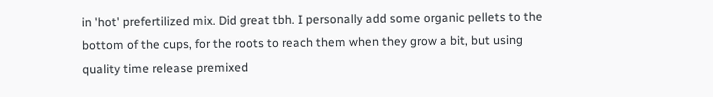in 'hot' prefertilized mix. Did great tbh. I personally add some organic pellets to the bottom of the cups, for the roots to reach them when they grow a bit, but using quality time release premixed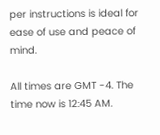per instructions is ideal for ease of use and peace of mind.

All times are GMT -4. The time now is 12:45 AM.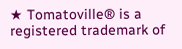★ Tomatoville® is a registered trademark of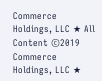Commerce Holdings, LLC ★ All Content ©2019 Commerce Holdings, LLC ★